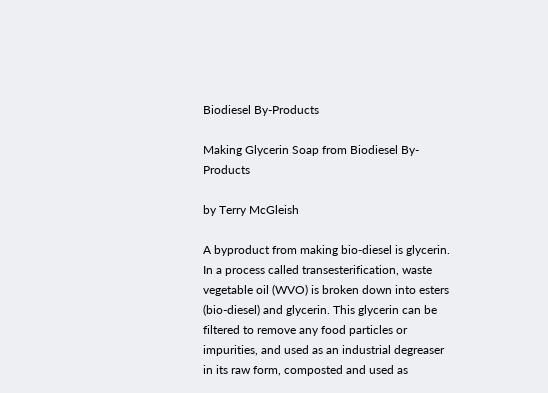Biodiesel By-Products

Making Glycerin Soap from Biodiesel By-Products

by Terry McGleish

A byproduct from making bio-diesel is glycerin. In a process called transesterification, waste vegetable oil (WVO) is broken down into esters (bio-diesel) and glycerin. This glycerin can be filtered to remove any food particles or impurities, and used as an industrial degreaser in its raw form, composted and used as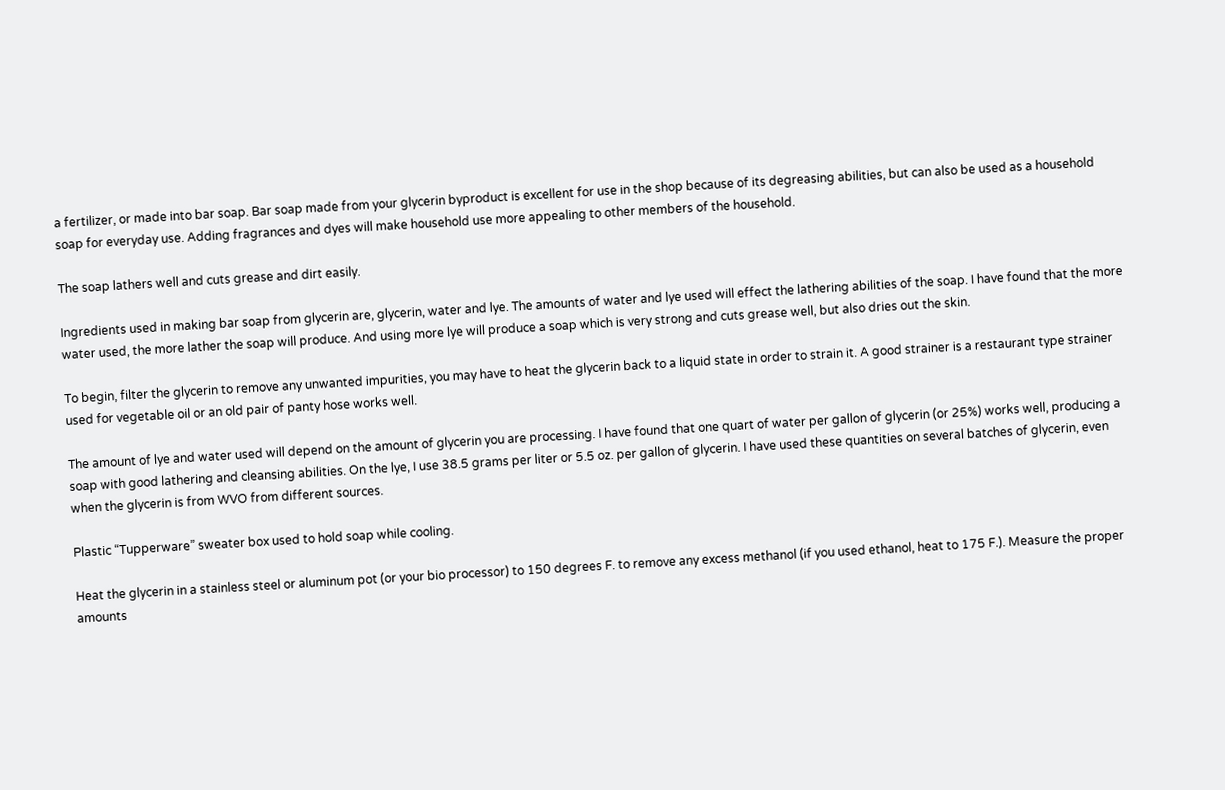a fertilizer, or made into bar soap. Bar soap made from your glycerin byproduct is excellent for use in the shop because of its degreasing abilities, but can also be used as a household soap for everyday use. Adding fragrances and dyes will make household use more appealing to other members of the household.

The soap lathers well and cuts grease and dirt easily.

Ingredients used in making bar soap from glycerin are, glycerin, water and lye. The amounts of water and lye used will effect the lathering abilities of the soap. I have found that the more water used, the more lather the soap will produce. And using more lye will produce a soap which is very strong and cuts grease well, but also dries out the skin.

To begin, filter the glycerin to remove any unwanted impurities, you may have to heat the glycerin back to a liquid state in order to strain it. A good strainer is a restaurant type strainer used for vegetable oil or an old pair of panty hose works well.

The amount of lye and water used will depend on the amount of glycerin you are processing. I have found that one quart of water per gallon of glycerin (or 25%) works well, producing a soap with good lathering and cleansing abilities. On the lye, I use 38.5 grams per liter or 5.5 oz. per gallon of glycerin. I have used these quantities on several batches of glycerin, even when the glycerin is from WVO from different sources.

Plastic “Tupperware” sweater box used to hold soap while cooling.

Heat the glycerin in a stainless steel or aluminum pot (or your bio processor) to 150 degrees F. to remove any excess methanol (if you used ethanol, heat to 175 F.). Measure the proper amounts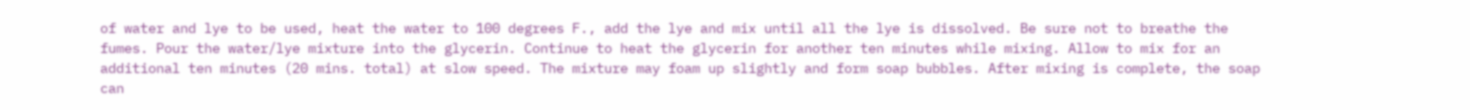of water and lye to be used, heat the water to 100 degrees F., add the lye and mix until all the lye is dissolved. Be sure not to breathe the fumes. Pour the water/lye mixture into the glycerin. Continue to heat the glycerin for another ten minutes while mixing. Allow to mix for an additional ten minutes (20 mins. total) at slow speed. The mixture may foam up slightly and form soap bubbles. After mixing is complete, the soap can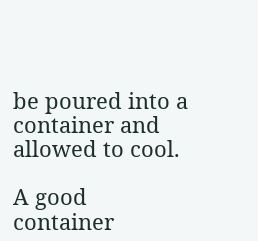be poured into a container and allowed to cool.

A good container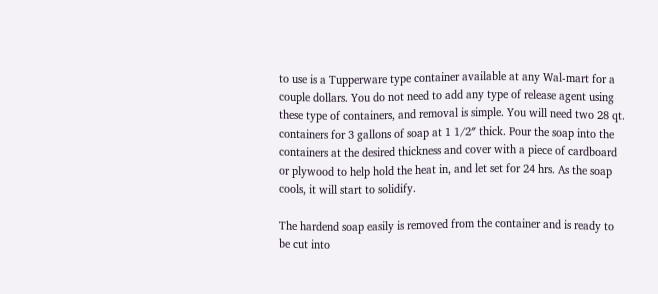to use is a Tupperware type container available at any Wal-mart for a couple dollars. You do not need to add any type of release agent using these type of containers, and removal is simple. You will need two 28 qt. containers for 3 gallons of soap at 1 1/2″ thick. Pour the soap into the containers at the desired thickness and cover with a piece of cardboard or plywood to help hold the heat in, and let set for 24 hrs. As the soap cools, it will start to solidify.

The hardend soap easily is removed from the container and is ready to be cut into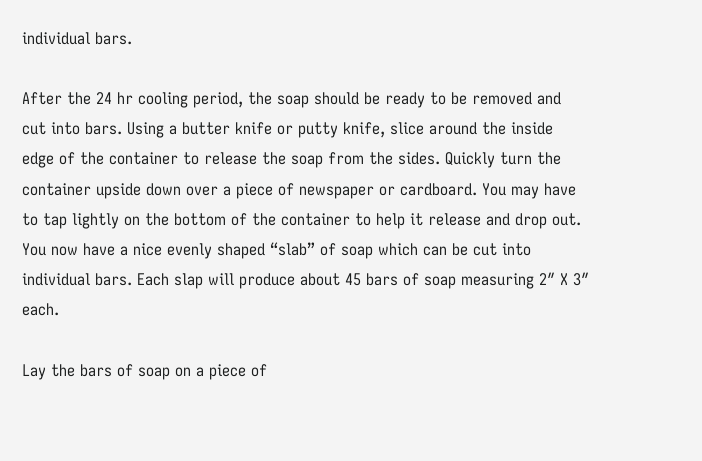individual bars.

After the 24 hr cooling period, the soap should be ready to be removed and cut into bars. Using a butter knife or putty knife, slice around the inside edge of the container to release the soap from the sides. Quickly turn the container upside down over a piece of newspaper or cardboard. You may have to tap lightly on the bottom of the container to help it release and drop out. You now have a nice evenly shaped “slab” of soap which can be cut into individual bars. Each slap will produce about 45 bars of soap measuring 2″ X 3″ each.

Lay the bars of soap on a piece of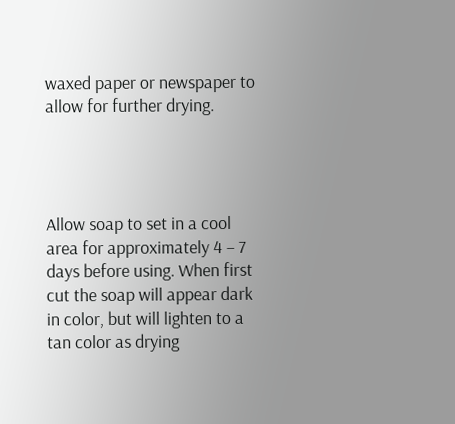waxed paper or newspaper to allow for further drying.




Allow soap to set in a cool area for approximately 4 – 7 days before using. When first cut the soap will appear dark in color, but will lighten to a tan color as drying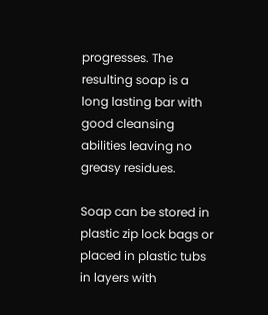progresses. The resulting soap is a long lasting bar with good cleansing abilities leaving no greasy residues.

Soap can be stored in plastic zip lock bags or placed in plastic tubs in layers with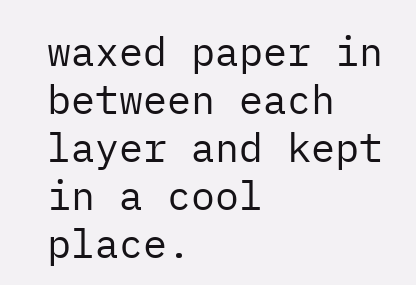waxed paper in between each layer and kept in a cool place.